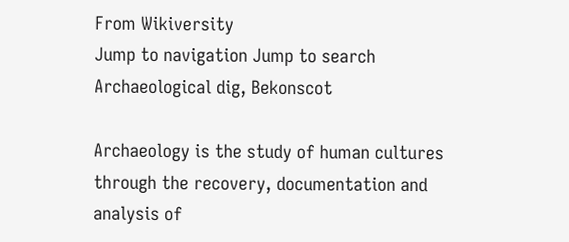From Wikiversity
Jump to navigation Jump to search
Archaeological dig, Bekonscot

Archaeology is the study of human cultures through the recovery, documentation and analysis of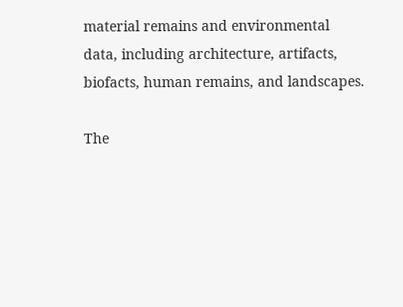material remains and environmental data, including architecture, artifacts, biofacts, human remains, and landscapes.

The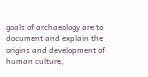goals of archaeology are to document and explain the origins and development of human culture,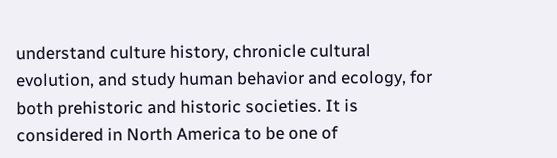understand culture history, chronicle cultural evolution, and study human behavior and ecology, for both prehistoric and historic societies. It is considered in North America to be one of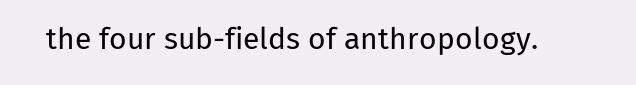the four sub-fields of anthropology.